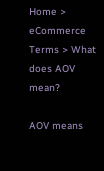Home > eCommerce Terms > What does AOV mean?

AOV means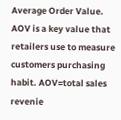Average Order Value. AOV is a key value that retailers use to measure customers purchasing habit. AOV=total sales revenie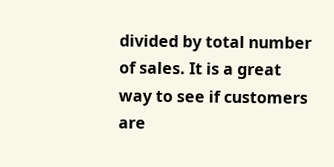divided by total number of sales. It is a great way to see if customers are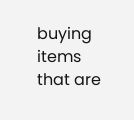buying items that are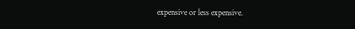expensive or less expensive.